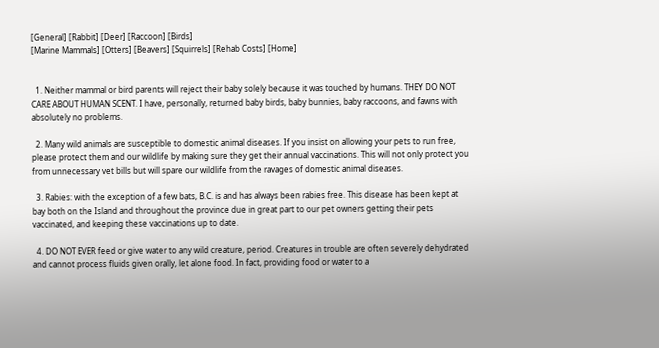[General] [Rabbit] [Deer] [Raccoon] [Birds]
[Marine Mammals] [Otters] [Beavers] [Squirrels] [Rehab Costs] [Home]


  1. Neither mammal or bird parents will reject their baby solely because it was touched by humans. THEY DO NOT CARE ABOUT HUMAN SCENT. I have, personally, returned baby birds, baby bunnies, baby raccoons, and fawns with absolutely no problems.

  2. Many wild animals are susceptible to domestic animal diseases. If you insist on allowing your pets to run free, please protect them and our wildlife by making sure they get their annual vaccinations. This will not only protect you from unnecessary vet bills but will spare our wildlife from the ravages of domestic animal diseases.

  3. Rabies: with the exception of a few bats, B.C. is and has always been rabies free. This disease has been kept at bay both on the Island and throughout the province due in great part to our pet owners getting their pets vaccinated, and keeping these vaccinations up to date.

  4. DO NOT EVER feed or give water to any wild creature, period. Creatures in trouble are often severely dehydrated and cannot process fluids given orally, let alone food. In fact, providing food or water to a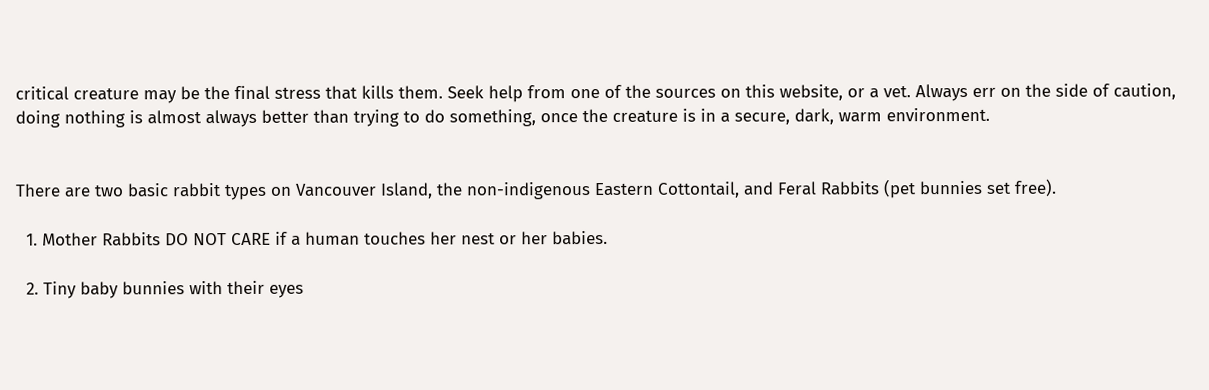critical creature may be the final stress that kills them. Seek help from one of the sources on this website, or a vet. Always err on the side of caution, doing nothing is almost always better than trying to do something, once the creature is in a secure, dark, warm environment.


There are two basic rabbit types on Vancouver Island, the non-indigenous Eastern Cottontail, and Feral Rabbits (pet bunnies set free).

  1. Mother Rabbits DO NOT CARE if a human touches her nest or her babies.

  2. Tiny baby bunnies with their eyes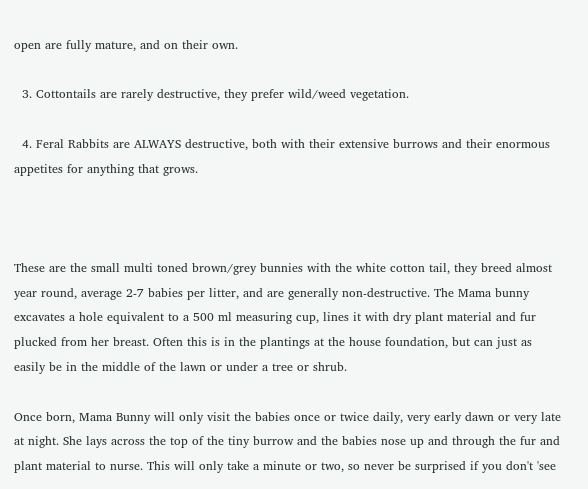open are fully mature, and on their own.

  3. Cottontails are rarely destructive, they prefer wild/weed vegetation.

  4. Feral Rabbits are ALWAYS destructive, both with their extensive burrows and their enormous appetites for anything that grows.



These are the small multi toned brown/grey bunnies with the white cotton tail, they breed almost year round, average 2-7 babies per litter, and are generally non-destructive. The Mama bunny excavates a hole equivalent to a 500 ml measuring cup, lines it with dry plant material and fur plucked from her breast. Often this is in the plantings at the house foundation, but can just as easily be in the middle of the lawn or under a tree or shrub.

Once born, Mama Bunny will only visit the babies once or twice daily, very early dawn or very late at night. She lays across the top of the tiny burrow and the babies nose up and through the fur and plant material to nurse. This will only take a minute or two, so never be surprised if you don't 'see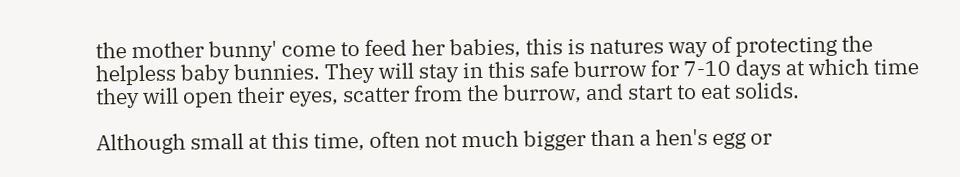the mother bunny' come to feed her babies, this is natures way of protecting the helpless baby bunnies. They will stay in this safe burrow for 7-10 days at which time they will open their eyes, scatter from the burrow, and start to eat solids.

Although small at this time, often not much bigger than a hen's egg or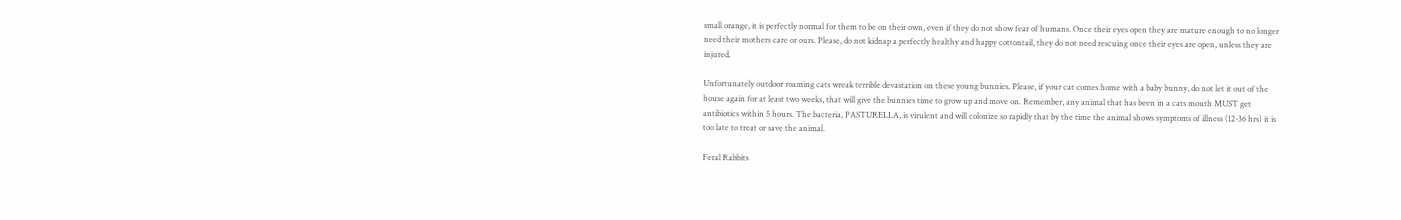small orange, it is perfectly normal for them to be on their own, even if they do not show fear of humans. Once their eyes open they are mature enough to no longer need their mothers care or ours. Please, do not kidnap a perfectly healthy and happy cottontail, they do not need rescuing once their eyes are open, unless they are injured.

Unfortunately outdoor roaming cats wreak terrible devastation on these young bunnies. Please, if your cat comes home with a baby bunny, do not let it out of the house again for at least two weeks, that will give the bunnies time to grow up and move on. Remember, any animal that has been in a cats mouth MUST get antibiotics within 5 hours. The bacteria, PASTURELLA, is virulent and will colonize so rapidly that by the time the animal shows symptoms of illness (12-36 hrs) it is too late to treat or save the animal.

Feral Rabbits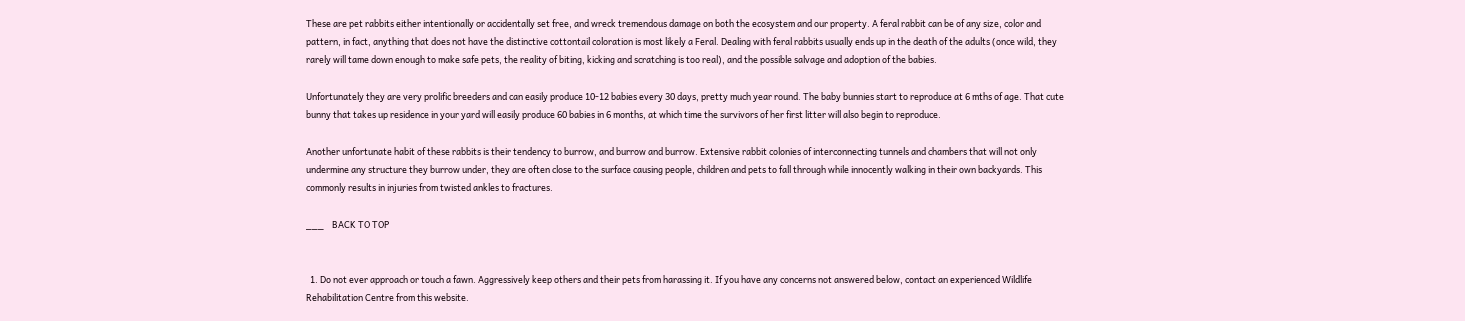These are pet rabbits either intentionally or accidentally set free, and wreck tremendous damage on both the ecosystem and our property. A feral rabbit can be of any size, color and pattern, in fact, anything that does not have the distinctive cottontail coloration is most likely a Feral. Dealing with feral rabbits usually ends up in the death of the adults (once wild, they rarely will tame down enough to make safe pets, the reality of biting, kicking and scratching is too real), and the possible salvage and adoption of the babies.

Unfortunately they are very prolific breeders and can easily produce 10-12 babies every 30 days, pretty much year round. The baby bunnies start to reproduce at 6 mths of age. That cute bunny that takes up residence in your yard will easily produce 60 babies in 6 months, at which time the survivors of her first litter will also begin to reproduce.

Another unfortunate habit of these rabbits is their tendency to burrow, and burrow and burrow. Extensive rabbit colonies of interconnecting tunnels and chambers that will not only undermine any structure they burrow under, they are often close to the surface causing people, children and pets to fall through while innocently walking in their own backyards. This commonly results in injuries from twisted ankles to fractures.

___    BACK TO TOP


  1. Do not ever approach or touch a fawn. Aggressively keep others and their pets from harassing it. If you have any concerns not answered below, contact an experienced Wildlife Rehabilitation Centre from this website.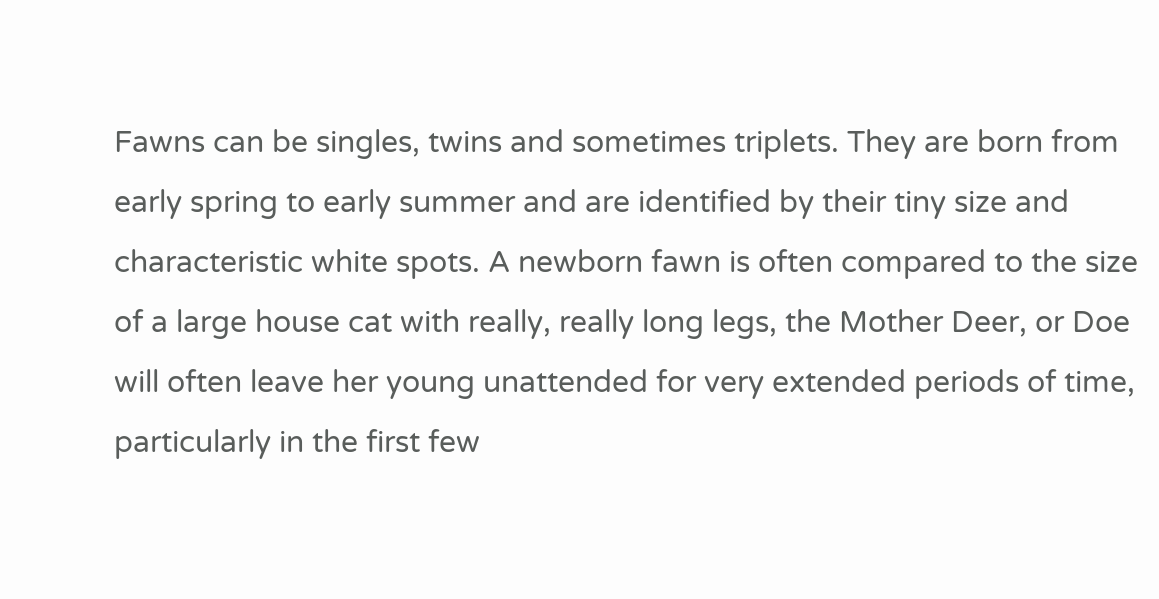Fawns can be singles, twins and sometimes triplets. They are born from early spring to early summer and are identified by their tiny size and characteristic white spots. A newborn fawn is often compared to the size of a large house cat with really, really long legs, the Mother Deer, or Doe will often leave her young unattended for very extended periods of time, particularly in the first few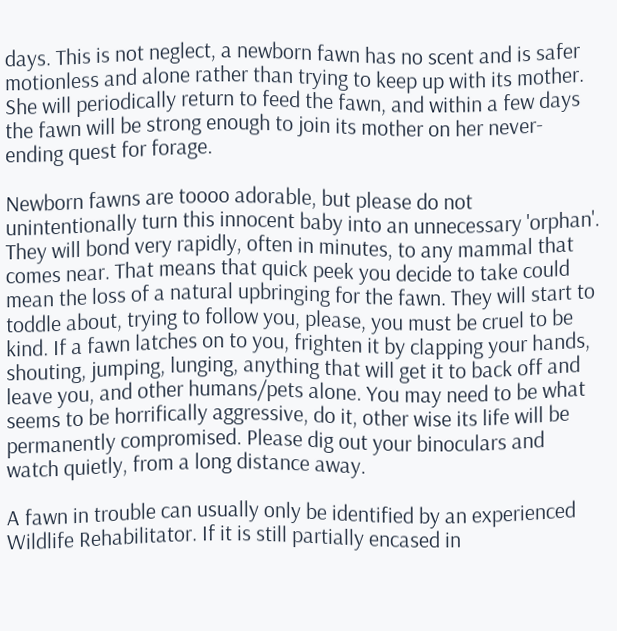days. This is not neglect, a newborn fawn has no scent and is safer motionless and alone rather than trying to keep up with its mother. She will periodically return to feed the fawn, and within a few days the fawn will be strong enough to join its mother on her never-ending quest for forage.

Newborn fawns are toooo adorable, but please do not unintentionally turn this innocent baby into an unnecessary 'orphan'. They will bond very rapidly, often in minutes, to any mammal that comes near. That means that quick peek you decide to take could mean the loss of a natural upbringing for the fawn. They will start to toddle about, trying to follow you, please, you must be cruel to be kind. If a fawn latches on to you, frighten it by clapping your hands, shouting, jumping, lunging, anything that will get it to back off and leave you, and other humans/pets alone. You may need to be what seems to be horrifically aggressive, do it, other wise its life will be permanently compromised. Please dig out your binoculars and watch quietly, from a long distance away.

A fawn in trouble can usually only be identified by an experienced Wildlife Rehabilitator. If it is still partially encased in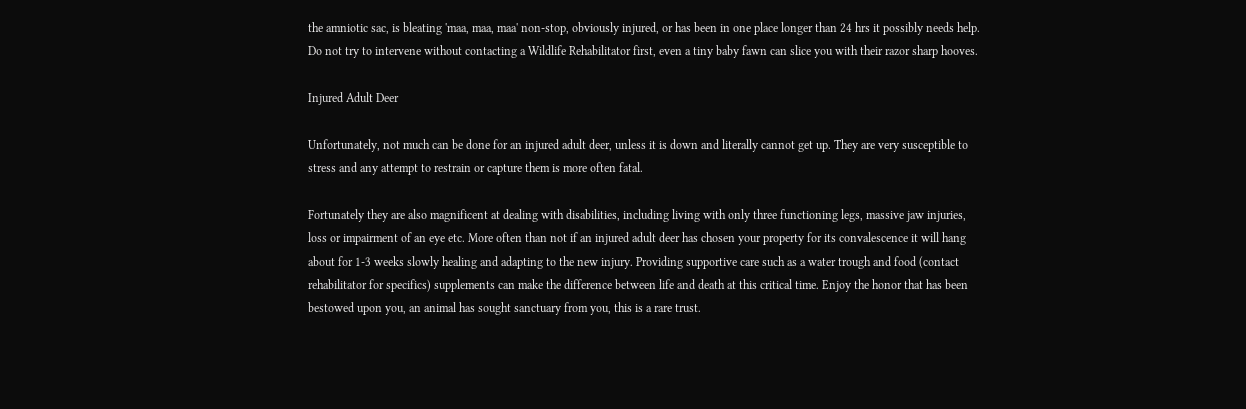the amniotic sac, is bleating 'maa, maa, maa' non-stop, obviously injured, or has been in one place longer than 24 hrs it possibly needs help. Do not try to intervene without contacting a Wildlife Rehabilitator first, even a tiny baby fawn can slice you with their razor sharp hooves.

Injured Adult Deer

Unfortunately, not much can be done for an injured adult deer, unless it is down and literally cannot get up. They are very susceptible to stress and any attempt to restrain or capture them is more often fatal.

Fortunately they are also magnificent at dealing with disabilities, including living with only three functioning legs, massive jaw injuries, loss or impairment of an eye etc. More often than not if an injured adult deer has chosen your property for its convalescence it will hang about for 1-3 weeks slowly healing and adapting to the new injury. Providing supportive care such as a water trough and food (contact rehabilitator for specifics) supplements can make the difference between life and death at this critical time. Enjoy the honor that has been bestowed upon you, an animal has sought sanctuary from you, this is a rare trust.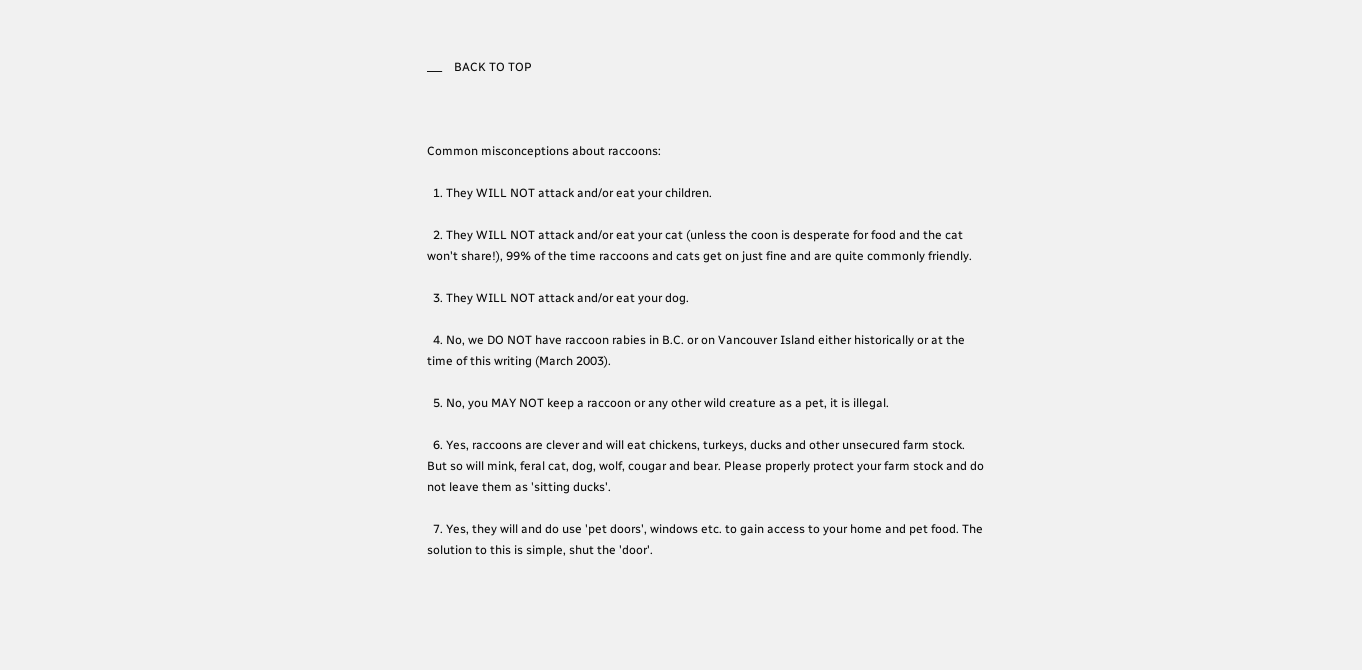___    BACK TO TOP



Common misconceptions about raccoons:

  1. They WILL NOT attack and/or eat your children.

  2. They WILL NOT attack and/or eat your cat (unless the coon is desperate for food and the cat won't share!), 99% of the time raccoons and cats get on just fine and are quite commonly friendly.

  3. They WILL NOT attack and/or eat your dog.

  4. No, we DO NOT have raccoon rabies in B.C. or on Vancouver Island either historically or at the time of this writing (March 2003).

  5. No, you MAY NOT keep a raccoon or any other wild creature as a pet, it is illegal.

  6. Yes, raccoons are clever and will eat chickens, turkeys, ducks and other unsecured farm stock. But so will mink, feral cat, dog, wolf, cougar and bear. Please properly protect your farm stock and do not leave them as 'sitting ducks'.

  7. Yes, they will and do use 'pet doors', windows etc. to gain access to your home and pet food. The solution to this is simple, shut the 'door'.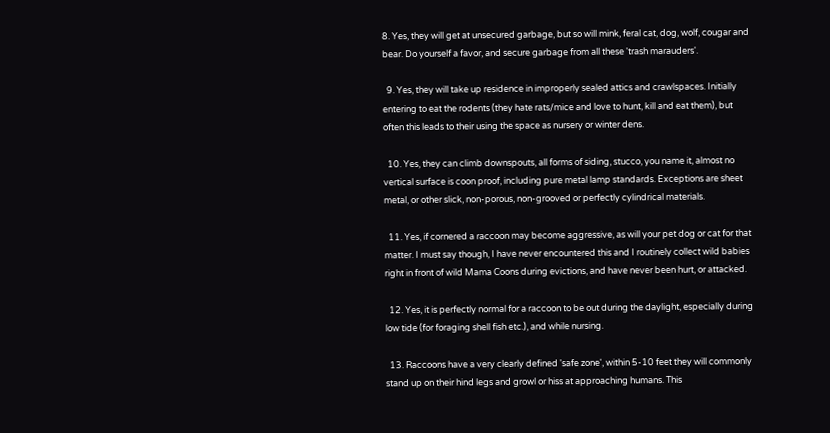8. Yes, they will get at unsecured garbage, but so will mink, feral cat, dog, wolf, cougar and bear. Do yourself a favor, and secure garbage from all these 'trash marauders'.

  9. Yes, they will take up residence in improperly sealed attics and crawlspaces. Initially entering to eat the rodents (they hate rats/mice and love to hunt, kill and eat them), but often this leads to their using the space as nursery or winter dens.

  10. Yes, they can climb downspouts, all forms of siding, stucco, you name it, almost no vertical surface is coon proof, including pure metal lamp standards. Exceptions are sheet metal, or other slick, non-porous, non-grooved or perfectly cylindrical materials.

  11. Yes, if cornered a raccoon may become aggressive, as will your pet dog or cat for that matter. I must say though, I have never encountered this and I routinely collect wild babies right in front of wild Mama Coons during evictions, and have never been hurt, or attacked.

  12. Yes, it is perfectly normal for a raccoon to be out during the daylight, especially during low tide (for foraging shell fish etc.), and while nursing.

  13. Raccoons have a very clearly defined 'safe zone', within 5-10 feet they will commonly stand up on their hind legs and growl or hiss at approaching humans. This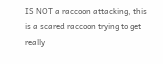IS NOT a raccoon attacking, this is a scared raccoon trying to get really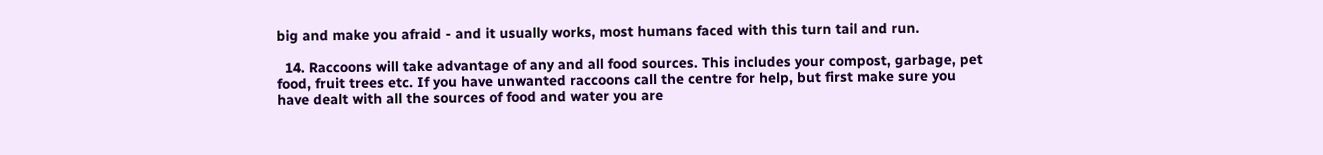big and make you afraid - and it usually works, most humans faced with this turn tail and run.

  14. Raccoons will take advantage of any and all food sources. This includes your compost, garbage, pet food, fruit trees etc. If you have unwanted raccoons call the centre for help, but first make sure you have dealt with all the sources of food and water you are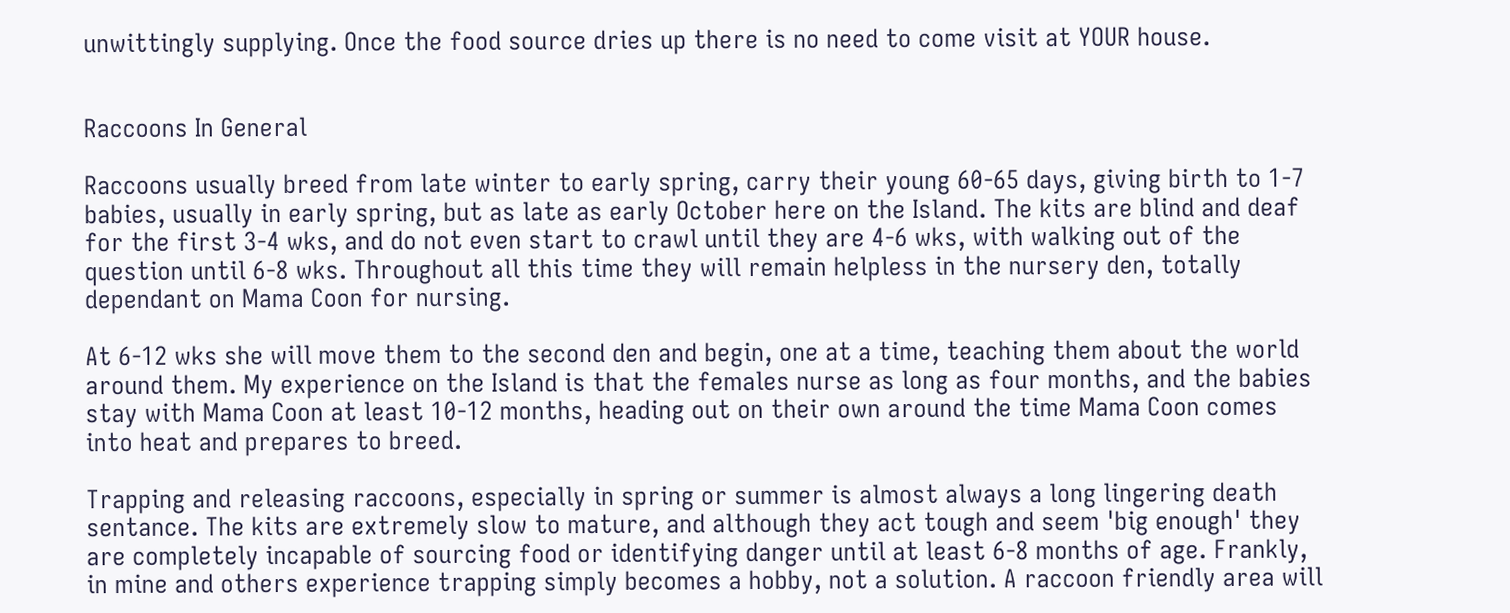unwittingly supplying. Once the food source dries up there is no need to come visit at YOUR house.


Raccoons In General

Raccoons usually breed from late winter to early spring, carry their young 60-65 days, giving birth to 1-7 babies, usually in early spring, but as late as early October here on the Island. The kits are blind and deaf for the first 3-4 wks, and do not even start to crawl until they are 4-6 wks, with walking out of the question until 6-8 wks. Throughout all this time they will remain helpless in the nursery den, totally dependant on Mama Coon for nursing.

At 6-12 wks she will move them to the second den and begin, one at a time, teaching them about the world around them. My experience on the Island is that the females nurse as long as four months, and the babies stay with Mama Coon at least 10-12 months, heading out on their own around the time Mama Coon comes into heat and prepares to breed.

Trapping and releasing raccoons, especially in spring or summer is almost always a long lingering death sentance. The kits are extremely slow to mature, and although they act tough and seem 'big enough' they are completely incapable of sourcing food or identifying danger until at least 6-8 months of age. Frankly, in mine and others experience trapping simply becomes a hobby, not a solution. A raccoon friendly area will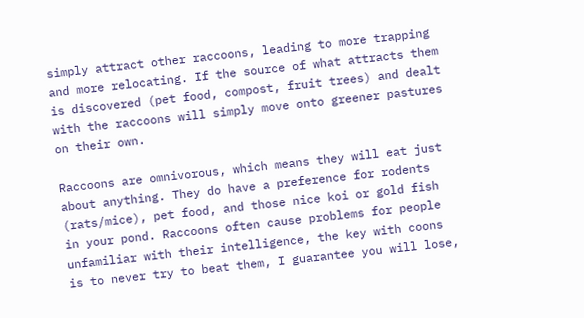simply attract other raccoons, leading to more trapping and more relocating. If the source of what attracts them is discovered (pet food, compost, fruit trees) and dealt with the raccoons will simply move onto greener pastures on their own.

Raccoons are omnivorous, which means they will eat just about anything. They do have a preference for rodents (rats/mice), pet food, and those nice koi or gold fish in your pond. Raccoons often cause problems for people unfamiliar with their intelligence, the key with coons is to never try to beat them, I guarantee you will lose,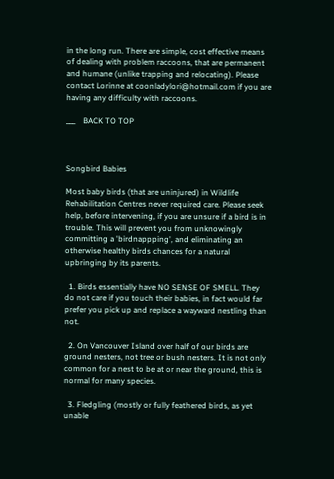in the long run. There are simple, cost effective means of dealing with problem raccoons, that are permanent and humane (unlike trapping and relocating). Please contact Lorinne at coonladylori@hotmail.com if you are having any difficulty with raccoons.

___    BACK TO TOP



Songbird Babies

Most baby birds (that are uninjured) in Wildlife Rehabilitation Centres never required care. Please seek help, before intervening, if you are unsure if a bird is in trouble. This will prevent you from unknowingly committing a 'birdnappping', and eliminating an otherwise healthy birds chances for a natural upbringing by its parents.

  1. Birds essentially have NO SENSE OF SMELL. They do not care if you touch their babies, in fact would far prefer you pick up and replace a wayward nestling than not.

  2. On Vancouver Island over half of our birds are ground nesters, not tree or bush nesters. It is not only common for a nest to be at or near the ground, this is normal for many species.

  3. Fledgling (mostly or fully feathered birds, as yet unable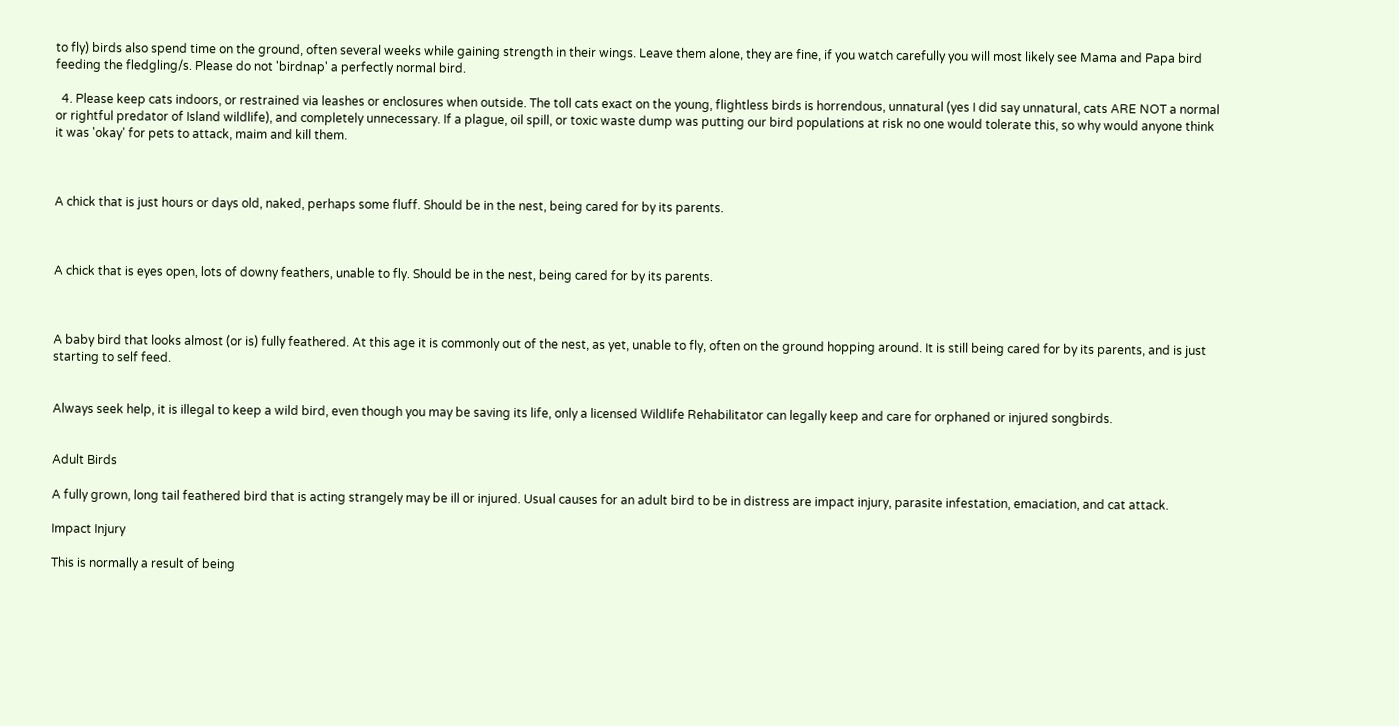to fly) birds also spend time on the ground, often several weeks while gaining strength in their wings. Leave them alone, they are fine, if you watch carefully you will most likely see Mama and Papa bird feeding the fledgling/s. Please do not 'birdnap' a perfectly normal bird.

  4. Please keep cats indoors, or restrained via leashes or enclosures when outside. The toll cats exact on the young, flightless birds is horrendous, unnatural (yes I did say unnatural, cats ARE NOT a normal or rightful predator of Island wildlife), and completely unnecessary. If a plague, oil spill, or toxic waste dump was putting our bird populations at risk no one would tolerate this, so why would anyone think it was 'okay' for pets to attack, maim and kill them.



A chick that is just hours or days old, naked, perhaps some fluff. Should be in the nest, being cared for by its parents.



A chick that is eyes open, lots of downy feathers, unable to fly. Should be in the nest, being cared for by its parents.



A baby bird that looks almost (or is) fully feathered. At this age it is commonly out of the nest, as yet, unable to fly, often on the ground hopping around. It is still being cared for by its parents, and is just starting to self feed.


Always seek help, it is illegal to keep a wild bird, even though you may be saving its life, only a licensed Wildlife Rehabilitator can legally keep and care for orphaned or injured songbirds.


Adult Birds

A fully grown, long tail feathered bird that is acting strangely may be ill or injured. Usual causes for an adult bird to be in distress are impact injury, parasite infestation, emaciation, and cat attack.

Impact Injury

This is normally a result of being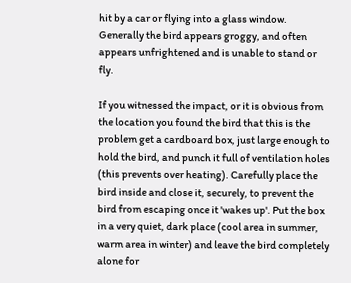hit by a car or flying into a glass window. Generally the bird appears groggy, and often appears unfrightened and is unable to stand or fly.

If you witnessed the impact, or it is obvious from the location you found the bird that this is the problem get a cardboard box, just large enough to hold the bird, and punch it full of ventilation holes (this prevents over heating). Carefully place the bird inside and close it, securely, to prevent the bird from escaping once it 'wakes up'. Put the box in a very quiet, dark place (cool area in summer, warm area in winter) and leave the bird completely alone for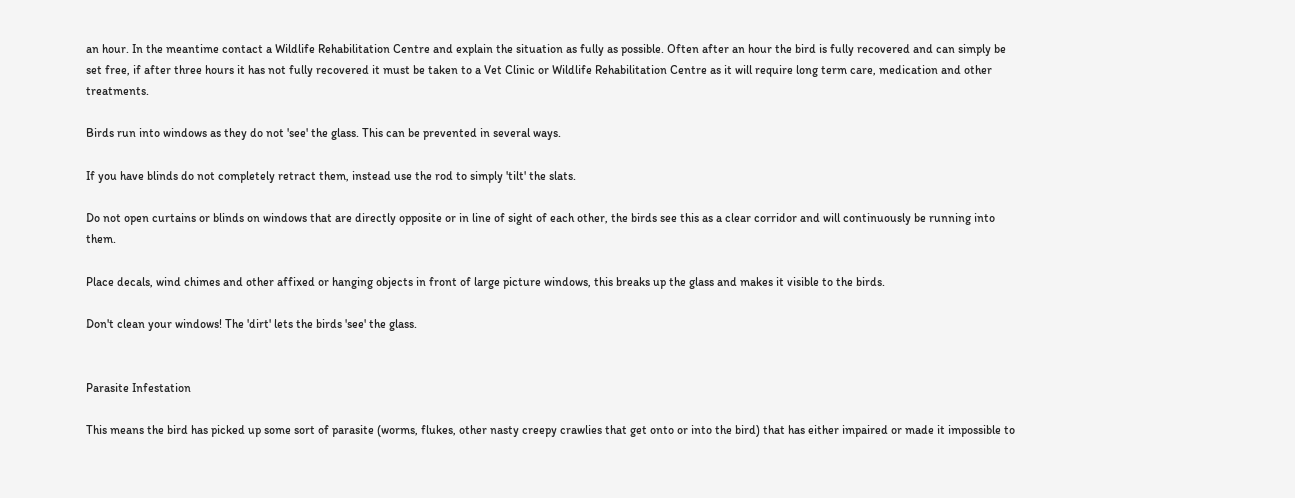an hour. In the meantime contact a Wildlife Rehabilitation Centre and explain the situation as fully as possible. Often after an hour the bird is fully recovered and can simply be set free, if after three hours it has not fully recovered it must be taken to a Vet Clinic or Wildlife Rehabilitation Centre as it will require long term care, medication and other treatments.

Birds run into windows as they do not 'see' the glass. This can be prevented in several ways.

If you have blinds do not completely retract them, instead use the rod to simply 'tilt' the slats.

Do not open curtains or blinds on windows that are directly opposite or in line of sight of each other, the birds see this as a clear corridor and will continuously be running into them.

Place decals, wind chimes and other affixed or hanging objects in front of large picture windows, this breaks up the glass and makes it visible to the birds.

Don't clean your windows! The 'dirt' lets the birds 'see' the glass.


Parasite Infestation

This means the bird has picked up some sort of parasite (worms, flukes, other nasty creepy crawlies that get onto or into the bird) that has either impaired or made it impossible to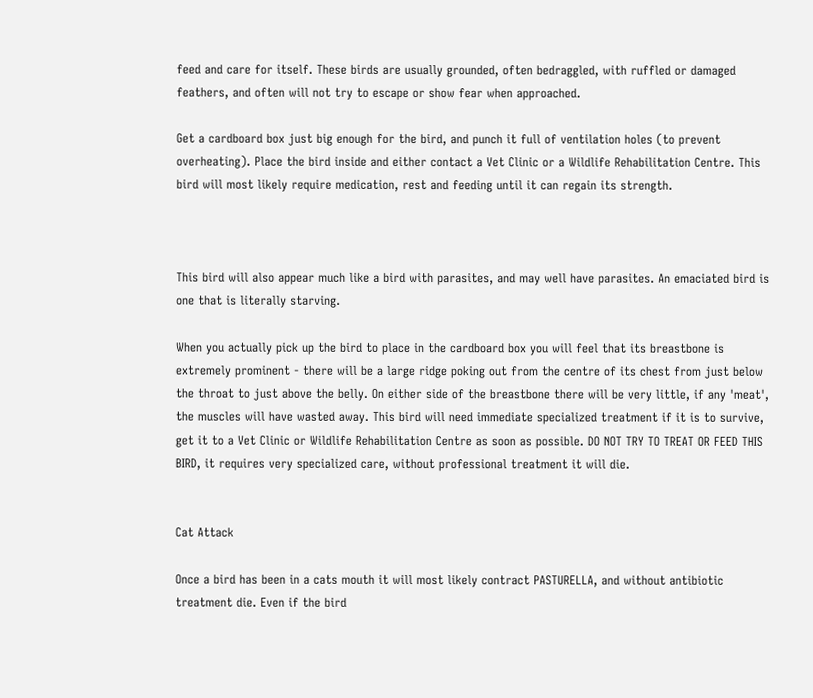feed and care for itself. These birds are usually grounded, often bedraggled, with ruffled or damaged feathers, and often will not try to escape or show fear when approached.

Get a cardboard box just big enough for the bird, and punch it full of ventilation holes (to prevent overheating). Place the bird inside and either contact a Vet Clinic or a Wildlife Rehabilitation Centre. This bird will most likely require medication, rest and feeding until it can regain its strength.



This bird will also appear much like a bird with parasites, and may well have parasites. An emaciated bird is one that is literally starving.

When you actually pick up the bird to place in the cardboard box you will feel that its breastbone is extremely prominent - there will be a large ridge poking out from the centre of its chest from just below the throat to just above the belly. On either side of the breastbone there will be very little, if any 'meat', the muscles will have wasted away. This bird will need immediate specialized treatment if it is to survive, get it to a Vet Clinic or Wildlife Rehabilitation Centre as soon as possible. DO NOT TRY TO TREAT OR FEED THIS BIRD, it requires very specialized care, without professional treatment it will die.


Cat Attack

Once a bird has been in a cats mouth it will most likely contract PASTURELLA, and without antibiotic treatment die. Even if the bird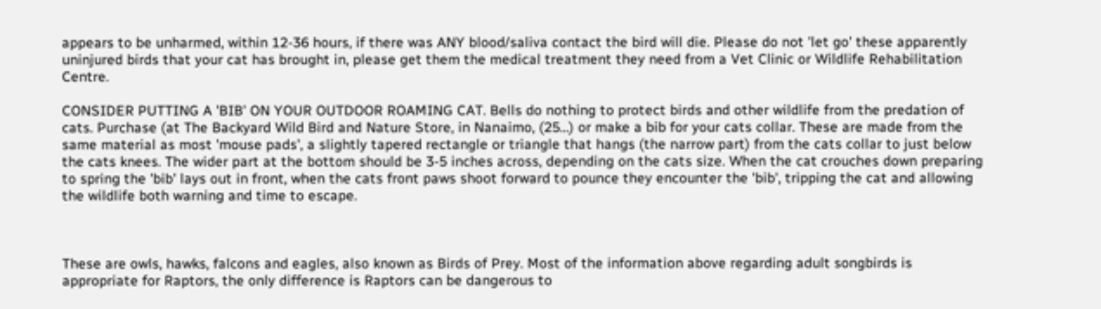appears to be unharmed, within 12-36 hours, if there was ANY blood/saliva contact the bird will die. Please do not 'let go' these apparently uninjured birds that your cat has brought in, please get them the medical treatment they need from a Vet Clinic or Wildlife Rehabilitation Centre.

CONSIDER PUTTING A 'BIB' ON YOUR OUTDOOR ROAMING CAT. Bells do nothing to protect birds and other wildlife from the predation of cats. Purchase (at The Backyard Wild Bird and Nature Store, in Nanaimo, (25...) or make a bib for your cats collar. These are made from the same material as most 'mouse pads', a slightly tapered rectangle or triangle that hangs (the narrow part) from the cats collar to just below the cats knees. The wider part at the bottom should be 3-5 inches across, depending on the cats size. When the cat crouches down preparing to spring the 'bib' lays out in front, when the cats front paws shoot forward to pounce they encounter the 'bib', tripping the cat and allowing the wildlife both warning and time to escape.



These are owls, hawks, falcons and eagles, also known as Birds of Prey. Most of the information above regarding adult songbirds is appropriate for Raptors, the only difference is Raptors can be dangerous to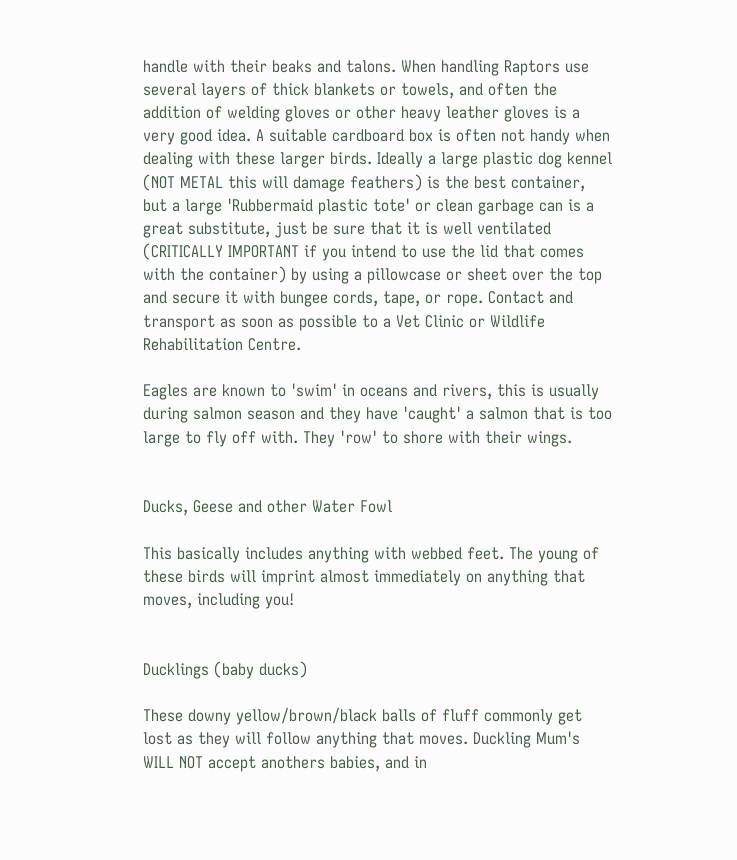handle with their beaks and talons. When handling Raptors use several layers of thick blankets or towels, and often the addition of welding gloves or other heavy leather gloves is a very good idea. A suitable cardboard box is often not handy when dealing with these larger birds. Ideally a large plastic dog kennel (NOT METAL this will damage feathers) is the best container, but a large 'Rubbermaid plastic tote' or clean garbage can is a great substitute, just be sure that it is well ventilated (CRITICALLY IMPORTANT if you intend to use the lid that comes with the container) by using a pillowcase or sheet over the top and secure it with bungee cords, tape, or rope. Contact and transport as soon as possible to a Vet Clinic or Wildlife Rehabilitation Centre.

Eagles are known to 'swim' in oceans and rivers, this is usually during salmon season and they have 'caught' a salmon that is too large to fly off with. They 'row' to shore with their wings.


Ducks, Geese and other Water Fowl

This basically includes anything with webbed feet. The young of these birds will imprint almost immediately on anything that moves, including you!


Ducklings (baby ducks)

These downy yellow/brown/black balls of fluff commonly get lost as they will follow anything that moves. Duckling Mum's WILL NOT accept anothers babies, and in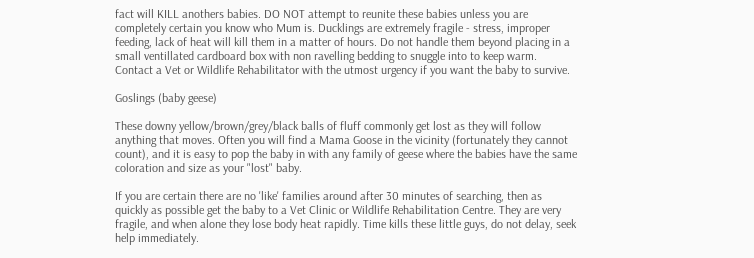fact will KILL anothers babies. DO NOT attempt to reunite these babies unless you are completely certain you know who Mum is. Ducklings are extremely fragile - stress, improper feeding, lack of heat will kill them in a matter of hours. Do not handle them beyond placing in a small ventillated cardboard box with non ravelling bedding to snuggle into to keep warm. Contact a Vet or Wildlife Rehabilitator with the utmost urgency if you want the baby to survive.

Goslings (baby geese)

These downy yellow/brown/grey/black balls of fluff commonly get lost as they will follow anything that moves. Often you will find a Mama Goose in the vicinity (fortunately they cannot count), and it is easy to pop the baby in with any family of geese where the babies have the same coloration and size as your "lost" baby.

If you are certain there are no 'like' families around after 30 minutes of searching, then as quickly as possible get the baby to a Vet Clinic or Wildlife Rehabilitation Centre. They are very fragile, and when alone they lose body heat rapidly. Time kills these little guys, do not delay, seek help immediately.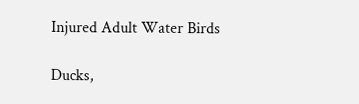Injured Adult Water Birds

Ducks,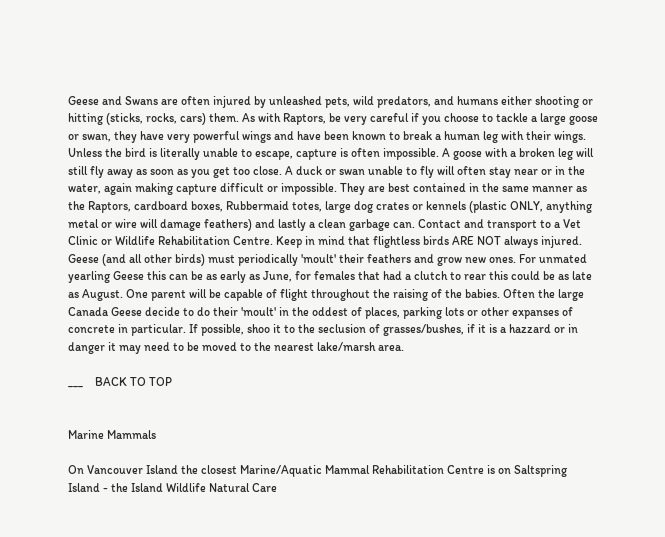Geese and Swans are often injured by unleashed pets, wild predators, and humans either shooting or hitting (sticks, rocks, cars) them. As with Raptors, be very careful if you choose to tackle a large goose or swan, they have very powerful wings and have been known to break a human leg with their wings. Unless the bird is literally unable to escape, capture is often impossible. A goose with a broken leg will still fly away as soon as you get too close. A duck or swan unable to fly will often stay near or in the water, again making capture difficult or impossible. They are best contained in the same manner as the Raptors, cardboard boxes, Rubbermaid totes, large dog crates or kennels (plastic ONLY, anything metal or wire will damage feathers) and lastly a clean garbage can. Contact and transport to a Vet Clinic or Wildlife Rehabilitation Centre. Keep in mind that flightless birds ARE NOT always injured. Geese (and all other birds) must periodically 'moult' their feathers and grow new ones. For unmated yearling Geese this can be as early as June, for females that had a clutch to rear this could be as late as August. One parent will be capable of flight throughout the raising of the babies. Often the large Canada Geese decide to do their 'moult' in the oddest of places, parking lots or other expanses of concrete in particular. If possible, shoo it to the seclusion of grasses/bushes, if it is a hazzard or in danger it may need to be moved to the nearest lake/marsh area.

___    BACK TO TOP


Marine Mammals

On Vancouver Island the closest Marine/Aquatic Mammal Rehabilitation Centre is on Saltspring Island - the Island Wildlife Natural Care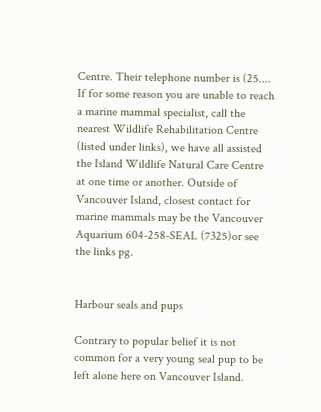Centre. Their telephone number is (25.... If for some reason you are unable to reach a marine mammal specialist, call the nearest Wildlife Rehabilitation Centre (listed under links), we have all assisted the Island Wildlife Natural Care Centre at one time or another. Outside of Vancouver Island, closest contact for marine mammals may be the Vancouver Aquarium 604-258-SEAL (7325)or see the links pg.


Harbour seals and pups

Contrary to popular belief it is not common for a very young seal pup to be left alone here on Vancouver Island.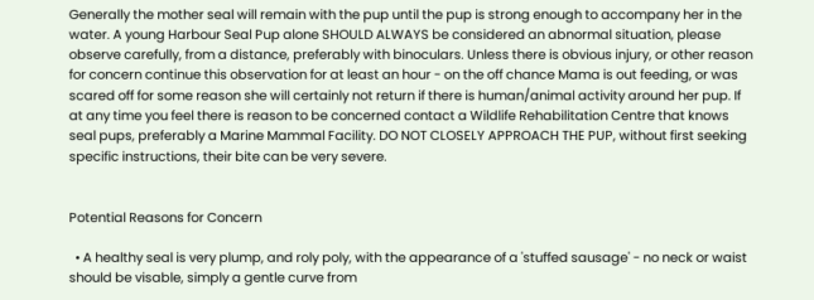Generally the mother seal will remain with the pup until the pup is strong enough to accompany her in the water. A young Harbour Seal Pup alone SHOULD ALWAYS be considered an abnormal situation, please observe carefully, from a distance, preferably with binoculars. Unless there is obvious injury, or other reason for concern continue this observation for at least an hour - on the off chance Mama is out feeding, or was scared off for some reason she will certainly not return if there is human/animal activity around her pup. If at any time you feel there is reason to be concerned contact a Wildlife Rehabilitation Centre that knows seal pups, preferably a Marine Mammal Facility. DO NOT CLOSELY APPROACH THE PUP, without first seeking specific instructions, their bite can be very severe.


Potential Reasons for Concern

  • A healthy seal is very plump, and roly poly, with the appearance of a 'stuffed sausage' - no neck or waist should be visable, simply a gentle curve from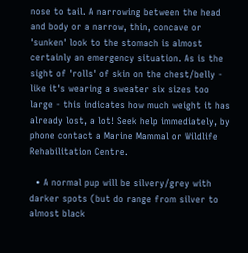nose to tail. A narrowing between the head and body or a narrow, thin, concave or 'sunken' look to the stomach is almost certainly an emergency situation. As is the sight of 'rolls' of skin on the chest/belly - like it's wearing a sweater six sizes too large - this indicates how much weight it has already lost, a lot! Seek help immediately, by phone contact a Marine Mammal or Wildlife Rehabilitation Centre.

  • A normal pup will be silvery/grey with darker spots (but do range from silver to almost black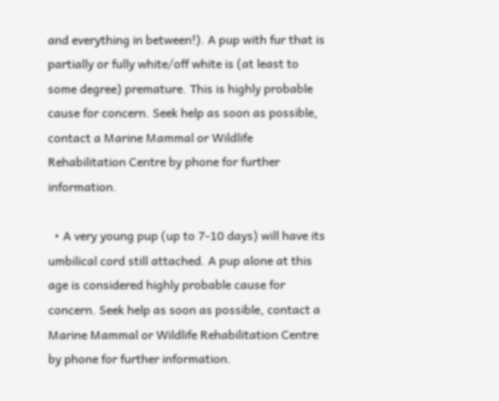and everything in between!). A pup with fur that is partially or fully white/off white is (at least to some degree) premature. This is highly probable cause for concern. Seek help as soon as possible, contact a Marine Mammal or Wildlife Rehabilitation Centre by phone for further information.

  • A very young pup (up to 7-10 days) will have its umbilical cord still attached. A pup alone at this age is considered highly probable cause for concern. Seek help as soon as possible, contact a Marine Mammal or Wildlife Rehabilitation Centre by phone for further information.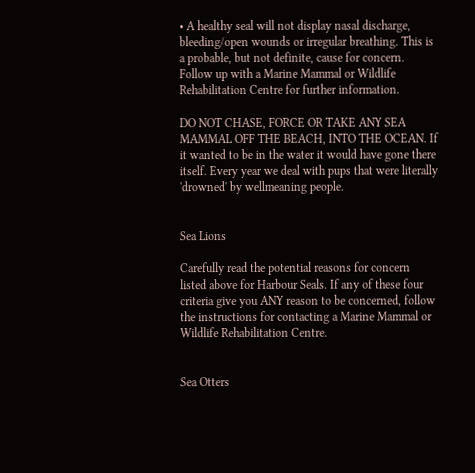• A healthy seal will not display nasal discharge, bleeding/open wounds or irregular breathing. This is a probable, but not definite, cause for concern. Follow up with a Marine Mammal or Wildlife Rehabilitation Centre for further information.

DO NOT CHASE, FORCE OR TAKE ANY SEA MAMMAL OFF THE BEACH, INTO THE OCEAN. If it wanted to be in the water it would have gone there itself. Every year we deal with pups that were literally 'drowned' by wellmeaning people.


Sea Lions

Carefully read the potential reasons for concern listed above for Harbour Seals. If any of these four criteria give you ANY reason to be concerned, follow the instructions for contacting a Marine Mammal or Wildlife Rehabilitation Centre.


Sea Otters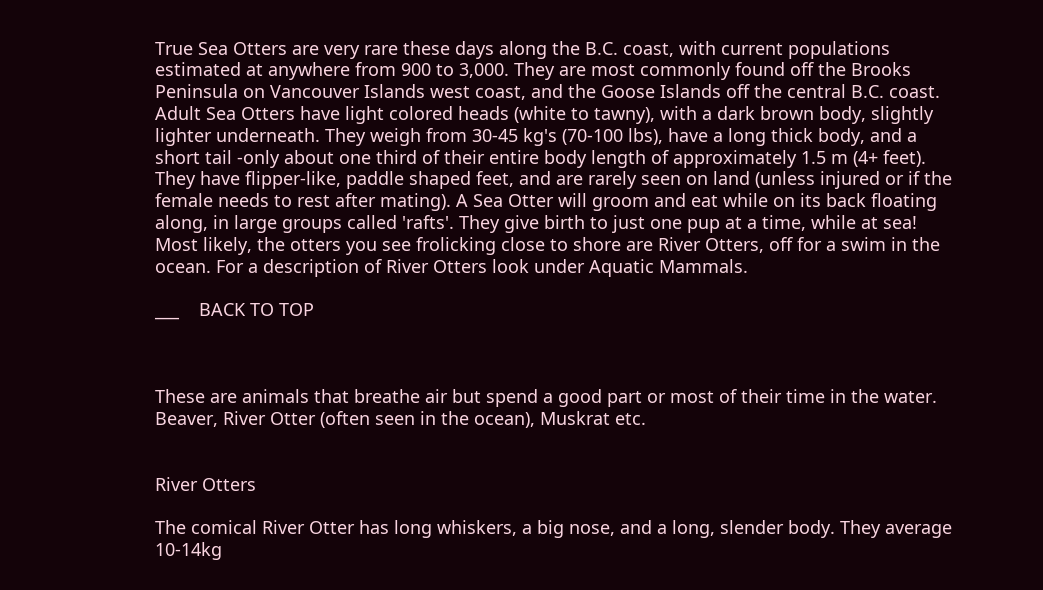True Sea Otters are very rare these days along the B.C. coast, with current populations estimated at anywhere from 900 to 3,000. They are most commonly found off the Brooks Peninsula on Vancouver Islands west coast, and the Goose Islands off the central B.C. coast. Adult Sea Otters have light colored heads (white to tawny), with a dark brown body, slightly lighter underneath. They weigh from 30-45 kg's (70-100 lbs), have a long thick body, and a short tail -only about one third of their entire body length of approximately 1.5 m (4+ feet). They have flipper-like, paddle shaped feet, and are rarely seen on land (unless injured or if the female needs to rest after mating). A Sea Otter will groom and eat while on its back floating along, in large groups called 'rafts'. They give birth to just one pup at a time, while at sea! Most likely, the otters you see frolicking close to shore are River Otters, off for a swim in the ocean. For a description of River Otters look under Aquatic Mammals.

___    BACK TO TOP



These are animals that breathe air but spend a good part or most of their time in the water. Beaver, River Otter (often seen in the ocean), Muskrat etc.


River Otters

The comical River Otter has long whiskers, a big nose, and a long, slender body. They average 10-14kg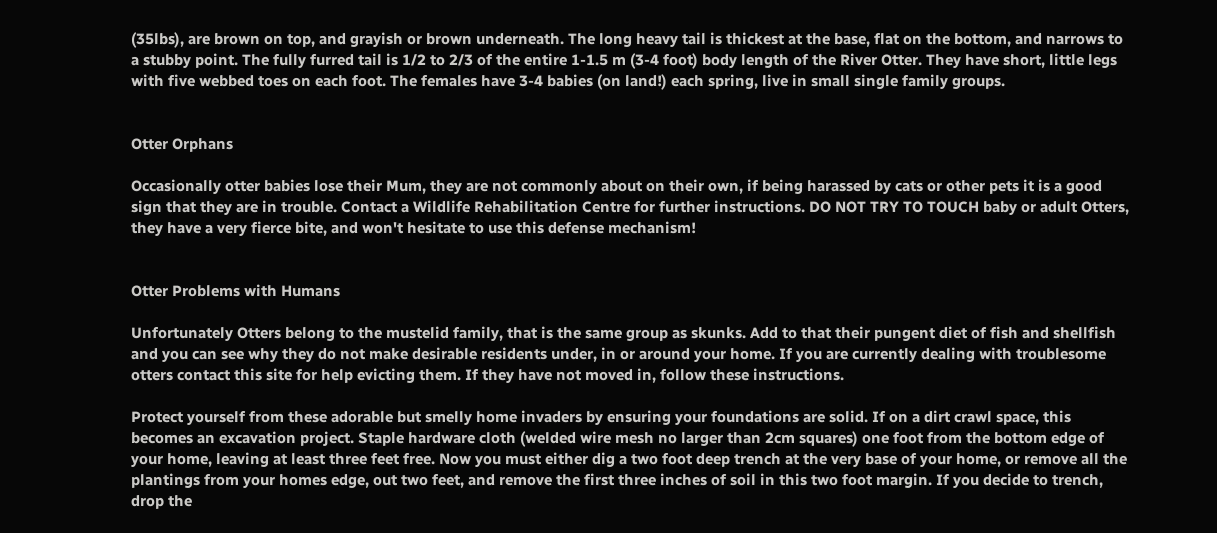(35lbs), are brown on top, and grayish or brown underneath. The long heavy tail is thickest at the base, flat on the bottom, and narrows to a stubby point. The fully furred tail is 1/2 to 2/3 of the entire 1-1.5 m (3-4 foot) body length of the River Otter. They have short, little legs with five webbed toes on each foot. The females have 3-4 babies (on land!) each spring, live in small single family groups.


Otter Orphans

Occasionally otter babies lose their Mum, they are not commonly about on their own, if being harassed by cats or other pets it is a good sign that they are in trouble. Contact a Wildlife Rehabilitation Centre for further instructions. DO NOT TRY TO TOUCH baby or adult Otters, they have a very fierce bite, and won't hesitate to use this defense mechanism!


Otter Problems with Humans

Unfortunately Otters belong to the mustelid family, that is the same group as skunks. Add to that their pungent diet of fish and shellfish and you can see why they do not make desirable residents under, in or around your home. If you are currently dealing with troublesome otters contact this site for help evicting them. If they have not moved in, follow these instructions.

Protect yourself from these adorable but smelly home invaders by ensuring your foundations are solid. If on a dirt crawl space, this becomes an excavation project. Staple hardware cloth (welded wire mesh no larger than 2cm squares) one foot from the bottom edge of your home, leaving at least three feet free. Now you must either dig a two foot deep trench at the very base of your home, or remove all the plantings from your homes edge, out two feet, and remove the first three inches of soil in this two foot margin. If you decide to trench, drop the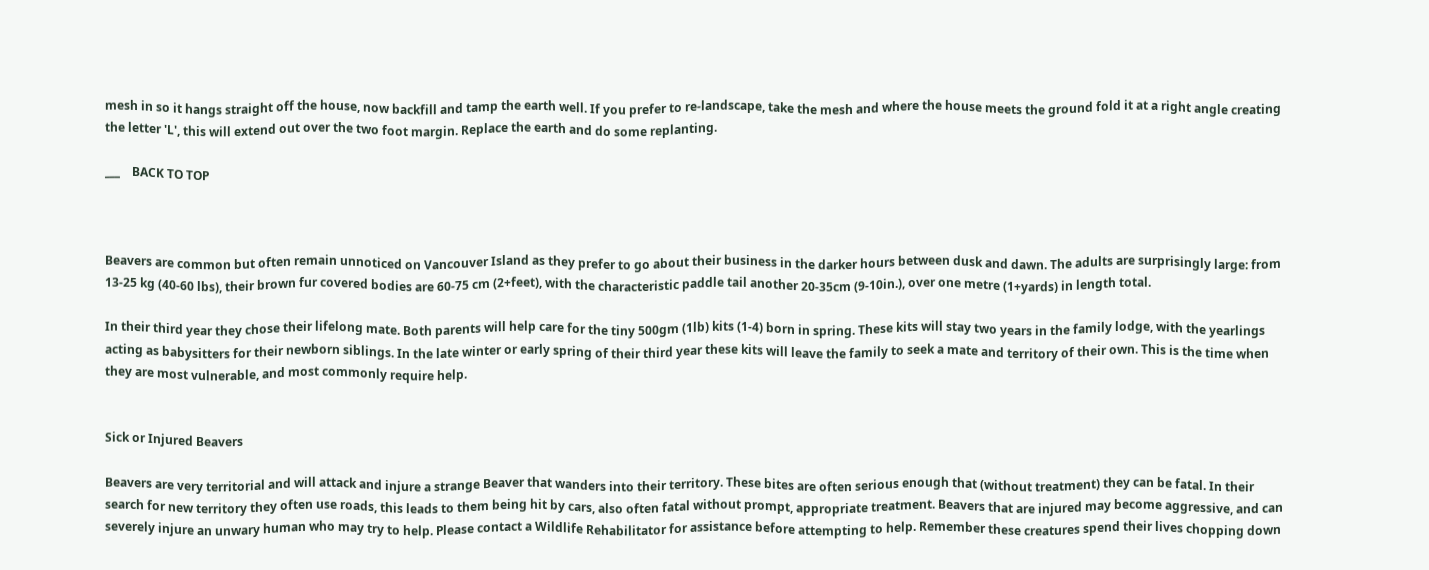mesh in so it hangs straight off the house, now backfill and tamp the earth well. If you prefer to re-landscape, take the mesh and where the house meets the ground fold it at a right angle creating the letter 'L', this will extend out over the two foot margin. Replace the earth and do some replanting.

___    BACK TO TOP



Beavers are common but often remain unnoticed on Vancouver Island as they prefer to go about their business in the darker hours between dusk and dawn. The adults are surprisingly large: from 13-25 kg (40-60 lbs), their brown fur covered bodies are 60-75 cm (2+feet), with the characteristic paddle tail another 20-35cm (9-10in.), over one metre (1+yards) in length total.

In their third year they chose their lifelong mate. Both parents will help care for the tiny 500gm (1lb) kits (1-4) born in spring. These kits will stay two years in the family lodge, with the yearlings acting as babysitters for their newborn siblings. In the late winter or early spring of their third year these kits will leave the family to seek a mate and territory of their own. This is the time when they are most vulnerable, and most commonly require help.


Sick or Injured Beavers

Beavers are very territorial and will attack and injure a strange Beaver that wanders into their territory. These bites are often serious enough that (without treatment) they can be fatal. In their search for new territory they often use roads, this leads to them being hit by cars, also often fatal without prompt, appropriate treatment. Beavers that are injured may become aggressive, and can severely injure an unwary human who may try to help. Please contact a Wildlife Rehabilitator for assistance before attempting to help. Remember these creatures spend their lives chopping down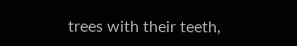trees with their teeth,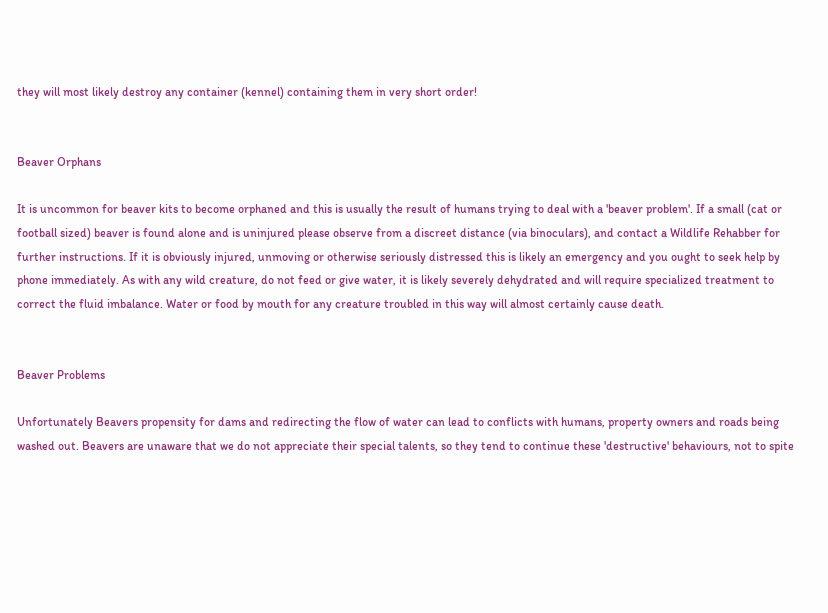they will most likely destroy any container (kennel) containing them in very short order!


Beaver Orphans

It is uncommon for beaver kits to become orphaned and this is usually the result of humans trying to deal with a 'beaver problem'. If a small (cat or football sized) beaver is found alone and is uninjured please observe from a discreet distance (via binoculars), and contact a Wildlife Rehabber for further instructions. If it is obviously injured, unmoving or otherwise seriously distressed this is likely an emergency and you ought to seek help by phone immediately. As with any wild creature, do not feed or give water, it is likely severely dehydrated and will require specialized treatment to correct the fluid imbalance. Water or food by mouth for any creature troubled in this way will almost certainly cause death.


Beaver Problems

Unfortunately Beavers propensity for dams and redirecting the flow of water can lead to conflicts with humans, property owners and roads being washed out. Beavers are unaware that we do not appreciate their special talents, so they tend to continue these 'destructive' behaviours, not to spite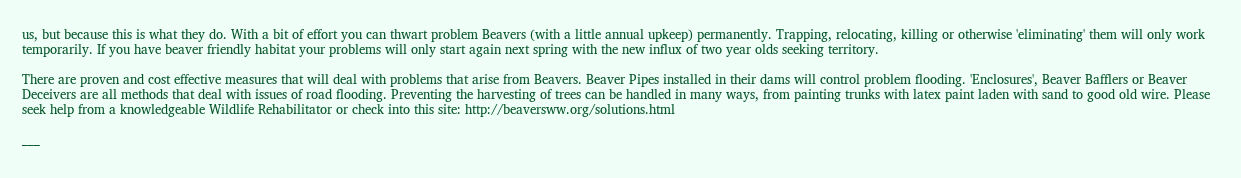us, but because this is what they do. With a bit of effort you can thwart problem Beavers (with a little annual upkeep) permanently. Trapping, relocating, killing or otherwise 'eliminating' them will only work temporarily. If you have beaver friendly habitat your problems will only start again next spring with the new influx of two year olds seeking territory.

There are proven and cost effective measures that will deal with problems that arise from Beavers. Beaver Pipes installed in their dams will control problem flooding. 'Enclosures', Beaver Bafflers or Beaver Deceivers are all methods that deal with issues of road flooding. Preventing the harvesting of trees can be handled in many ways, from painting trunks with latex paint laden with sand to good old wire. Please seek help from a knowledgeable Wildlife Rehabilitator or check into this site: http://beaversww.org/solutions.html

___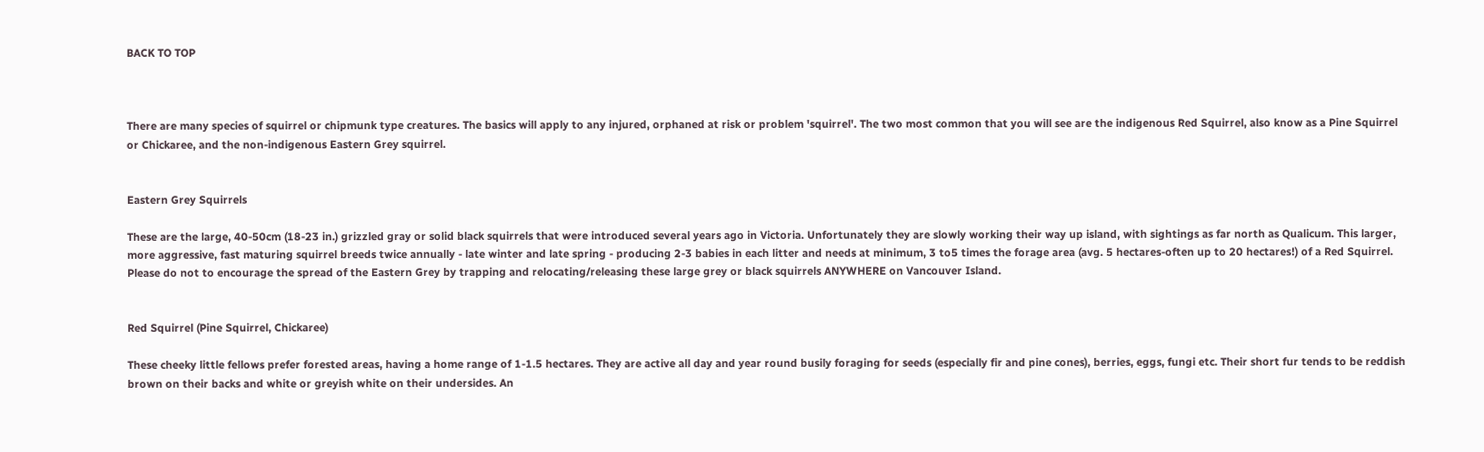BACK TO TOP



There are many species of squirrel or chipmunk type creatures. The basics will apply to any injured, orphaned at risk or problem 'squirrel'. The two most common that you will see are the indigenous Red Squirrel, also know as a Pine Squirrel or Chickaree, and the non-indigenous Eastern Grey squirrel.


Eastern Grey Squirrels

These are the large, 40-50cm (18-23 in.) grizzled gray or solid black squirrels that were introduced several years ago in Victoria. Unfortunately they are slowly working their way up island, with sightings as far north as Qualicum. This larger, more aggressive, fast maturing squirrel breeds twice annually - late winter and late spring - producing 2-3 babies in each litter and needs at minimum, 3 to5 times the forage area (avg. 5 hectares-often up to 20 hectares!) of a Red Squirrel. Please do not to encourage the spread of the Eastern Grey by trapping and relocating/releasing these large grey or black squirrels ANYWHERE on Vancouver Island.


Red Squirrel (Pine Squirrel, Chickaree)

These cheeky little fellows prefer forested areas, having a home range of 1-1.5 hectares. They are active all day and year round busily foraging for seeds (especially fir and pine cones), berries, eggs, fungi etc. Their short fur tends to be reddish brown on their backs and white or greyish white on their undersides. An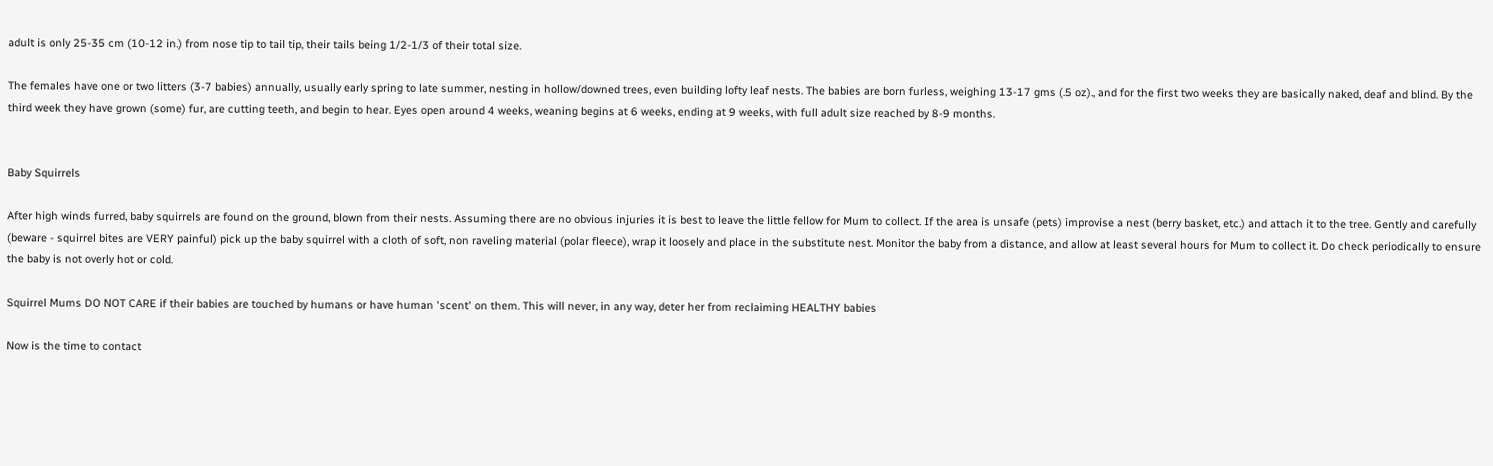adult is only 25-35 cm (10-12 in.) from nose tip to tail tip, their tails being 1/2-1/3 of their total size.

The females have one or two litters (3-7 babies) annually, usually early spring to late summer, nesting in hollow/downed trees, even building lofty leaf nests. The babies are born furless, weighing 13-17 gms (.5 oz)., and for the first two weeks they are basically naked, deaf and blind. By the third week they have grown (some) fur, are cutting teeth, and begin to hear. Eyes open around 4 weeks, weaning begins at 6 weeks, ending at 9 weeks, with full adult size reached by 8-9 months.


Baby Squirrels

After high winds furred, baby squirrels are found on the ground, blown from their nests. Assuming there are no obvious injuries it is best to leave the little fellow for Mum to collect. If the area is unsafe (pets) improvise a nest (berry basket, etc.) and attach it to the tree. Gently and carefully (beware - squirrel bites are VERY painful) pick up the baby squirrel with a cloth of soft, non raveling material (polar fleece), wrap it loosely and place in the substitute nest. Monitor the baby from a distance, and allow at least several hours for Mum to collect it. Do check periodically to ensure the baby is not overly hot or cold.

Squirrel Mums DO NOT CARE if their babies are touched by humans or have human 'scent' on them. This will never, in any way, deter her from reclaiming HEALTHY babies

Now is the time to contact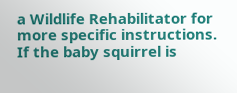a Wildlife Rehabilitator for more specific instructions. If the baby squirrel is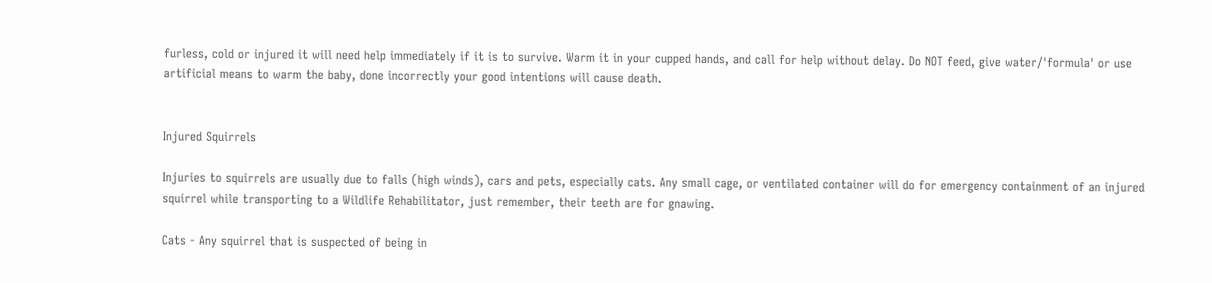furless, cold or injured it will need help immediately if it is to survive. Warm it in your cupped hands, and call for help without delay. Do NOT feed, give water/'formula' or use artificial means to warm the baby, done incorrectly your good intentions will cause death.


Injured Squirrels

Injuries to squirrels are usually due to falls (high winds), cars and pets, especially cats. Any small cage, or ventilated container will do for emergency containment of an injured squirrel while transporting to a Wildlife Rehabilitator, just remember, their teeth are for gnawing.

Cats - Any squirrel that is suspected of being in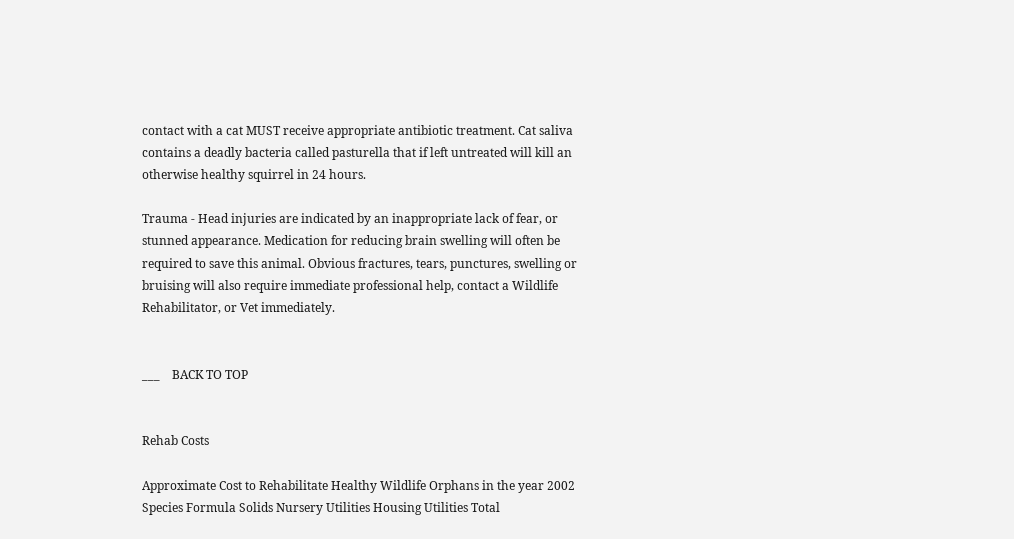contact with a cat MUST receive appropriate antibiotic treatment. Cat saliva contains a deadly bacteria called pasturella that if left untreated will kill an otherwise healthy squirrel in 24 hours.

Trauma - Head injuries are indicated by an inappropriate lack of fear, or stunned appearance. Medication for reducing brain swelling will often be required to save this animal. Obvious fractures, tears, punctures, swelling or bruising will also require immediate professional help, contact a Wildlife Rehabilitator, or Vet immediately.


___    BACK TO TOP


Rehab Costs

Approximate Cost to Rehabilitate Healthy Wildlife Orphans in the year 2002
Species Formula Solids Nursery Utilities Housing Utilities Total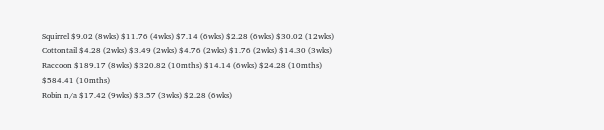Squirrel $9.02 (8wks) $11.76 (4wks) $7.14 (6wks) $2.28 (6wks) $30.02 (12wks)
Cottontail $4.28 (2wks) $3.49 (2wks) $4.76 (2wks) $1.76 (2wks) $14.30 (3wks)
Raccoon $189.17 (8wks) $320.82 (10mths) $14.14 (6wks) $24.28 (10mths) $584.41 (10mths)
Robin n/a $17.42 (9wks) $3.57 (3wks) $2.28 (6wks)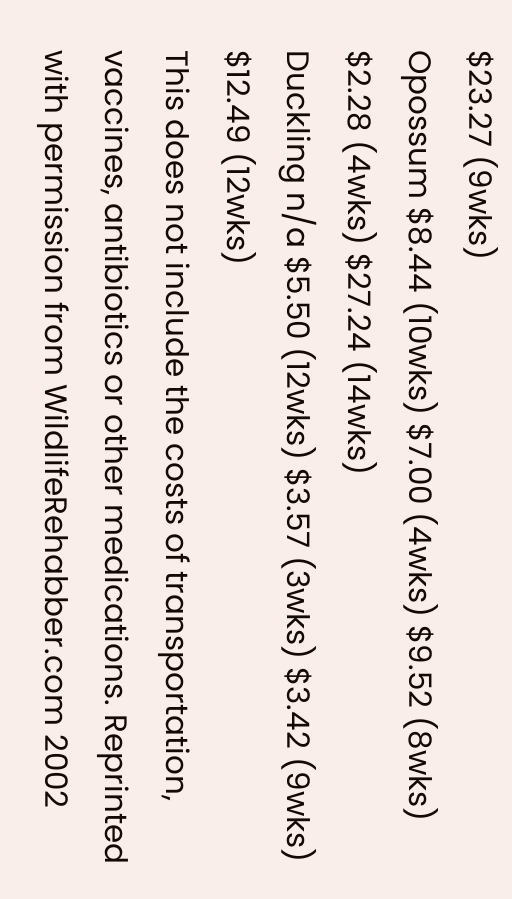$23.27 (9wks)
Opossum $8.44 (10wks) $7.00 (4wks) $9.52 (8wks) $2.28 (4wks) $27.24 (14wks)
Duckling n/a $5.50 (12wks) $3.57 (3wks) $3.42 (9wks) $12.49 (12wks)
This does not include the costs of transportation, vaccines, antibiotics or other medications. Reprinted with permission from WildlifeRehabber.com 2002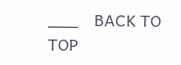___    BACK TO TOP